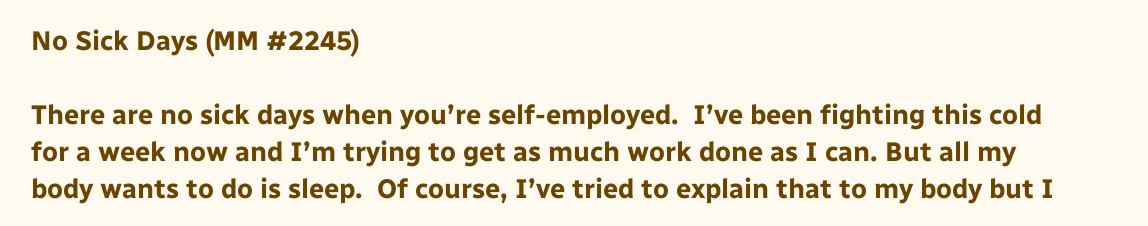No Sick Days (MM #2245)

There are no sick days when you’re self-employed.  I’ve been fighting this cold for a week now and I’m trying to get as much work done as I can. But all my body wants to do is sleep.  Of course, I’ve tried to explain that to my body but I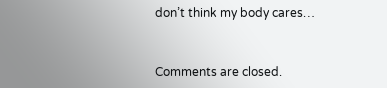don’t think my body cares…


Comments are closed.